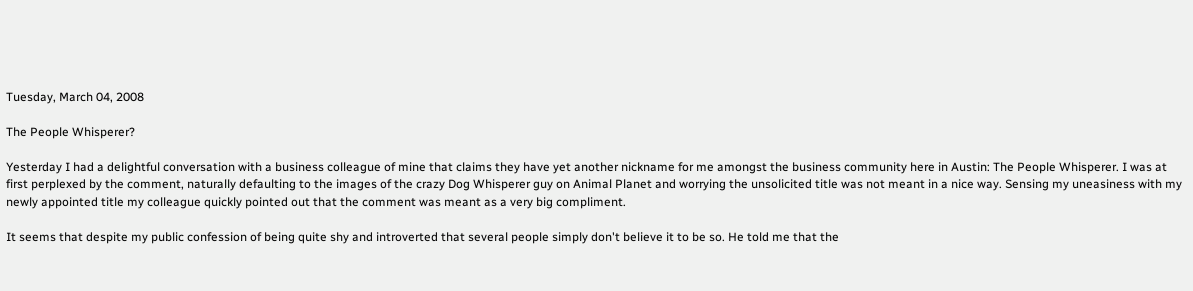Tuesday, March 04, 2008

The People Whisperer?

Yesterday I had a delightful conversation with a business colleague of mine that claims they have yet another nickname for me amongst the business community here in Austin: The People Whisperer. I was at first perplexed by the comment, naturally defaulting to the images of the crazy Dog Whisperer guy on Animal Planet and worrying the unsolicited title was not meant in a nice way. Sensing my uneasiness with my newly appointed title my colleague quickly pointed out that the comment was meant as a very big compliment.

It seems that despite my public confession of being quite shy and introverted that several people simply don't believe it to be so. He told me that the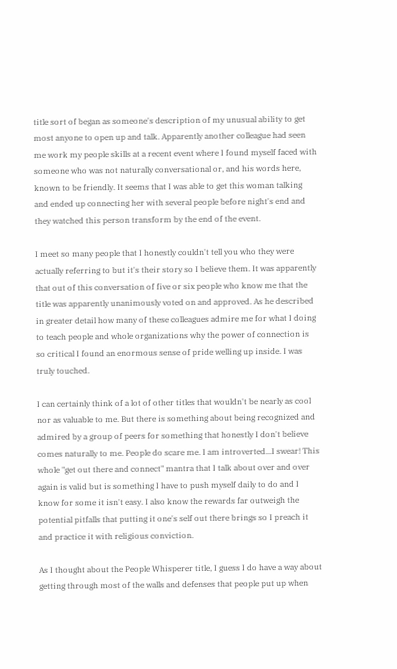title sort of began as someone's description of my unusual ability to get most anyone to open up and talk. Apparently another colleague had seen me work my people skills at a recent event where I found myself faced with someone who was not naturally conversational or, and his words here, known to be friendly. It seems that I was able to get this woman talking and ended up connecting her with several people before night's end and they watched this person transform by the end of the event.

I meet so many people that I honestly couldn't tell you who they were actually referring to but it's their story so I believe them. It was apparently that out of this conversation of five or six people who know me that the title was apparently unanimously voted on and approved. As he described in greater detail how many of these colleagues admire me for what I doing to teach people and whole organizations why the power of connection is so critical I found an enormous sense of pride welling up inside. I was truly touched.

I can certainly think of a lot of other titles that wouldn't be nearly as cool nor as valuable to me. But there is something about being recognized and admired by a group of peers for something that honestly I don't believe comes naturally to me. People do scare me. I am introverted...I swear! This whole "get out there and connect" mantra that I talk about over and over again is valid but is something I have to push myself daily to do and I know for some it isn't easy. I also know the rewards far outweigh the potential pitfalls that putting it one's self out there brings so I preach it and practice it with religious conviction.

As I thought about the People Whisperer title, I guess I do have a way about getting through most of the walls and defenses that people put up when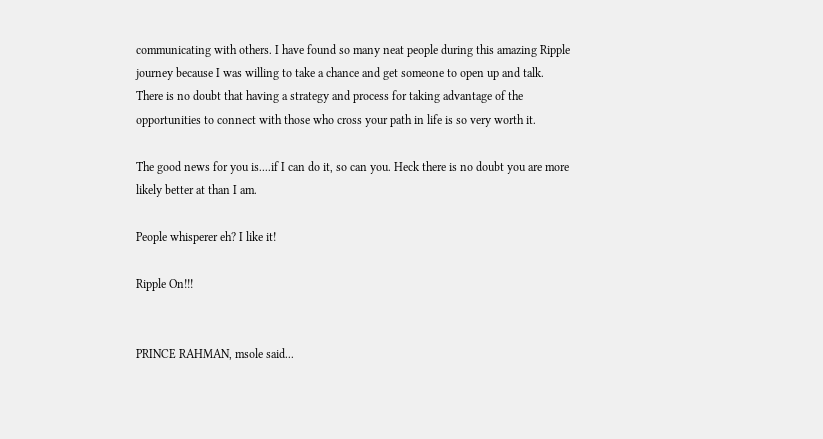communicating with others. I have found so many neat people during this amazing Ripple journey because I was willing to take a chance and get someone to open up and talk. There is no doubt that having a strategy and process for taking advantage of the opportunities to connect with those who cross your path in life is so very worth it.

The good news for you is....if I can do it, so can you. Heck there is no doubt you are more likely better at than I am.

People whisperer eh? I like it!

Ripple On!!!


PRINCE RAHMAN, msole said...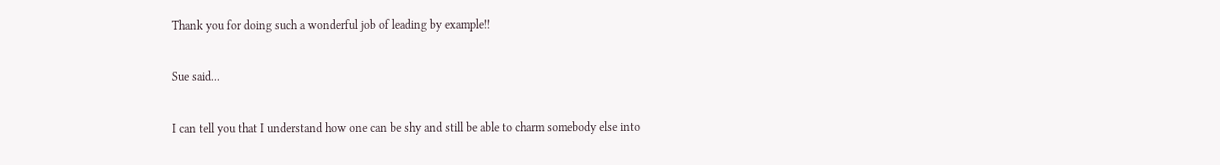Thank you for doing such a wonderful job of leading by example!!

Sue said...

I can tell you that I understand how one can be shy and still be able to charm somebody else into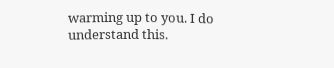warming up to you. I do understand this.